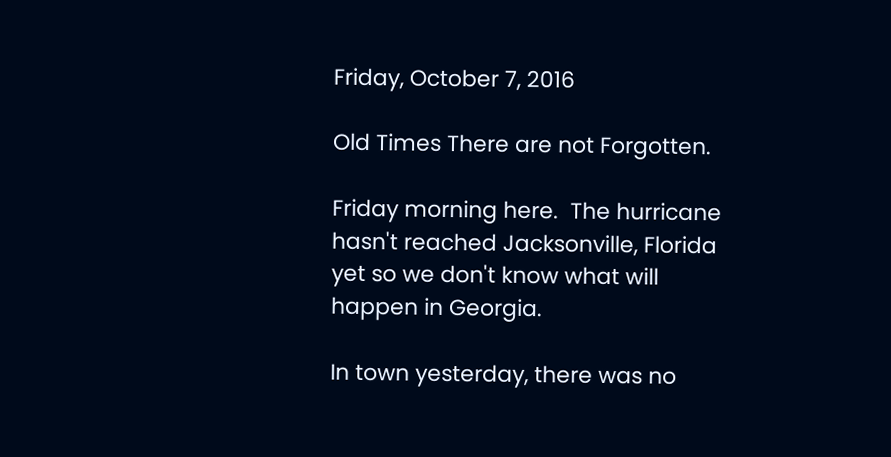Friday, October 7, 2016

Old Times There are not Forgotten.

Friday morning here.  The hurricane hasn't reached Jacksonville, Florida yet so we don't know what will happen in Georgia.

In town yesterday, there was no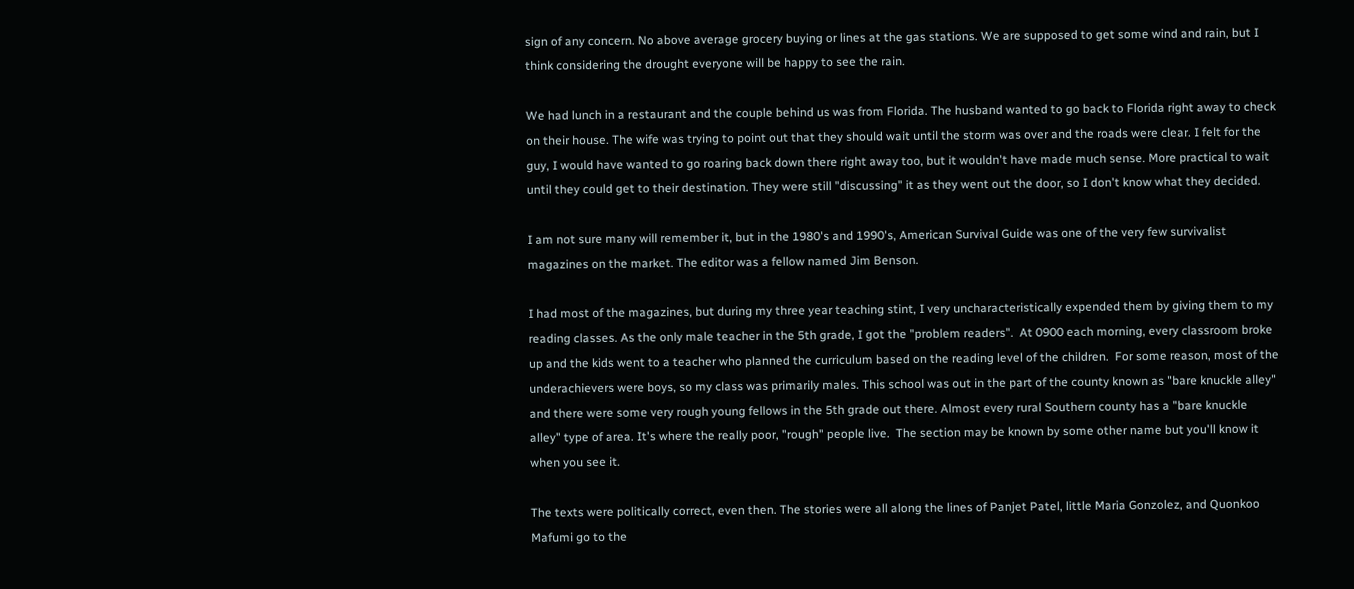sign of any concern. No above average grocery buying or lines at the gas stations. We are supposed to get some wind and rain, but I think considering the drought everyone will be happy to see the rain.

We had lunch in a restaurant and the couple behind us was from Florida. The husband wanted to go back to Florida right away to check on their house. The wife was trying to point out that they should wait until the storm was over and the roads were clear. I felt for the guy, I would have wanted to go roaring back down there right away too, but it wouldn't have made much sense. More practical to wait until they could get to their destination. They were still "discussing" it as they went out the door, so I don't know what they decided.

I am not sure many will remember it, but in the 1980's and 1990's, American Survival Guide was one of the very few survivalist magazines on the market. The editor was a fellow named Jim Benson.

I had most of the magazines, but during my three year teaching stint, I very uncharacteristically expended them by giving them to my reading classes. As the only male teacher in the 5th grade, I got the "problem readers".  At 0900 each morning, every classroom broke up and the kids went to a teacher who planned the curriculum based on the reading level of the children.  For some reason, most of the underachievers were boys, so my class was primarily males. This school was out in the part of the county known as "bare knuckle alley" and there were some very rough young fellows in the 5th grade out there. Almost every rural Southern county has a "bare knuckle alley" type of area. It's where the really poor, "rough" people live.  The section may be known by some other name but you'll know it when you see it.

The texts were politically correct, even then. The stories were all along the lines of Panjet Patel, little Maria Gonzolez, and Quonkoo Mafumi go to the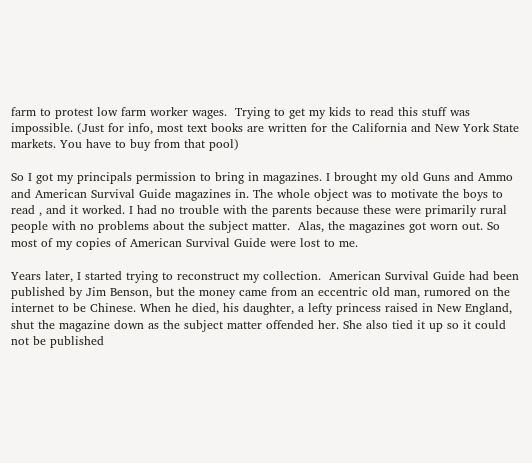farm to protest low farm worker wages.  Trying to get my kids to read this stuff was impossible. (Just for info, most text books are written for the California and New York State markets. You have to buy from that pool)

So I got my principals permission to bring in magazines. I brought my old Guns and Ammo and American Survival Guide magazines in. The whole object was to motivate the boys to read , and it worked. I had no trouble with the parents because these were primarily rural people with no problems about the subject matter.  Alas, the magazines got worn out. So most of my copies of American Survival Guide were lost to me.

Years later, I started trying to reconstruct my collection.  American Survival Guide had been published by Jim Benson, but the money came from an eccentric old man, rumored on the internet to be Chinese. When he died, his daughter, a lefty princess raised in New England, shut the magazine down as the subject matter offended her. She also tied it up so it could not be published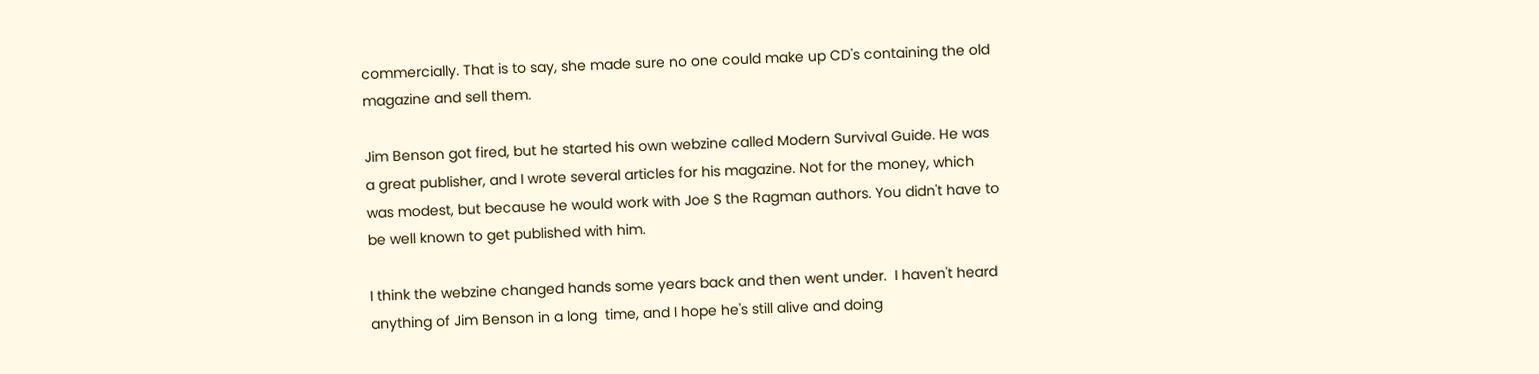commercially. That is to say, she made sure no one could make up CD's containing the old magazine and sell them.

Jim Benson got fired, but he started his own webzine called Modern Survival Guide. He was a great publisher, and I wrote several articles for his magazine. Not for the money, which was modest, but because he would work with Joe S the Ragman authors. You didn't have to be well known to get published with him.

I think the webzine changed hands some years back and then went under.  I haven't heard anything of Jim Benson in a long  time, and I hope he's still alive and doing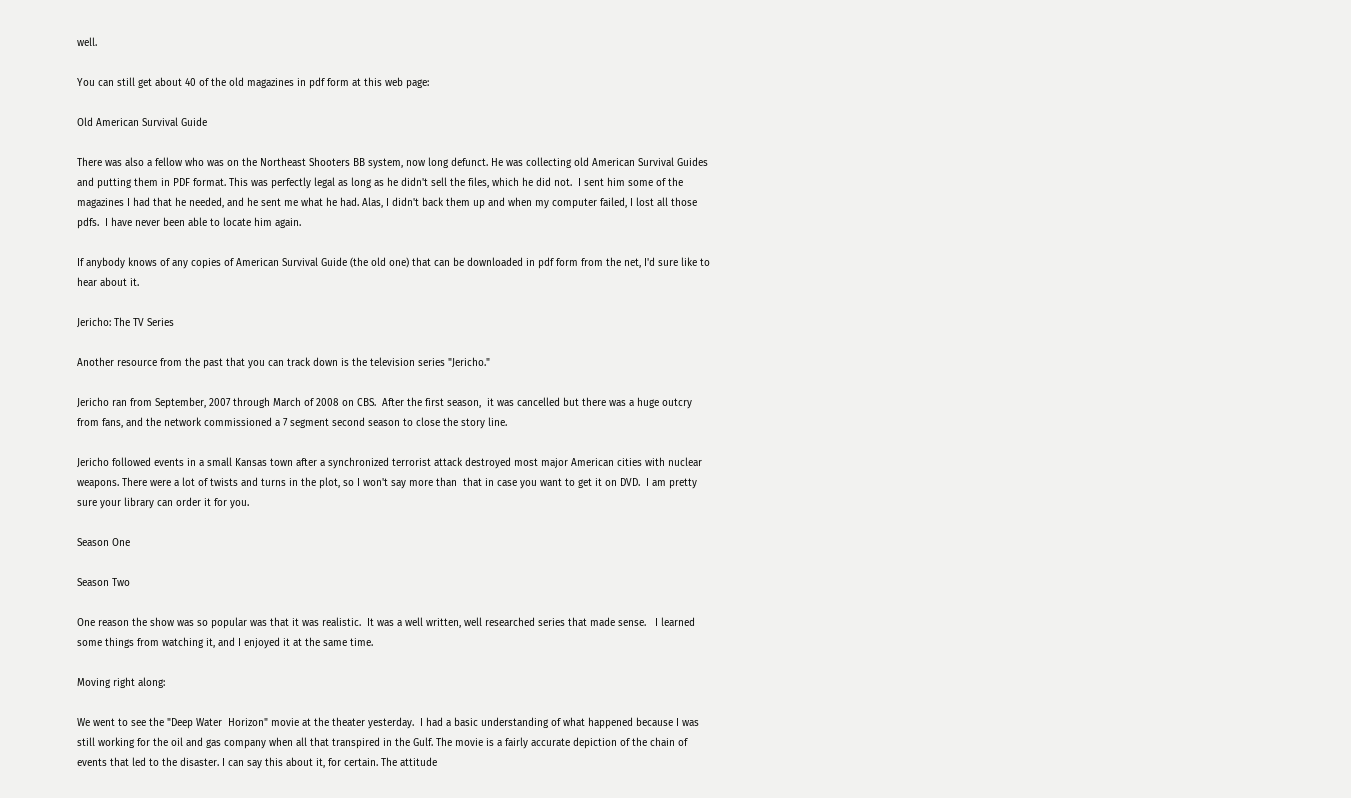well.

You can still get about 40 of the old magazines in pdf form at this web page:

Old American Survival Guide

There was also a fellow who was on the Northeast Shooters BB system, now long defunct. He was collecting old American Survival Guides and putting them in PDF format. This was perfectly legal as long as he didn't sell the files, which he did not.  I sent him some of the magazines I had that he needed, and he sent me what he had. Alas, I didn't back them up and when my computer failed, I lost all those pdfs.  I have never been able to locate him again.

If anybody knows of any copies of American Survival Guide (the old one) that can be downloaded in pdf form from the net, I'd sure like to hear about it.

Jericho: The TV Series

Another resource from the past that you can track down is the television series "Jericho."

Jericho ran from September, 2007 through March of 2008 on CBS.  After the first season,  it was cancelled but there was a huge outcry from fans, and the network commissioned a 7 segment second season to close the story line.

Jericho followed events in a small Kansas town after a synchronized terrorist attack destroyed most major American cities with nuclear weapons. There were a lot of twists and turns in the plot, so I won't say more than  that in case you want to get it on DVD.  I am pretty sure your library can order it for you.

Season One

Season Two

One reason the show was so popular was that it was realistic.  It was a well written, well researched series that made sense.   I learned some things from watching it, and I enjoyed it at the same time.

Moving right along:

We went to see the "Deep Water  Horizon" movie at the theater yesterday.  I had a basic understanding of what happened because I was still working for the oil and gas company when all that transpired in the Gulf. The movie is a fairly accurate depiction of the chain of events that led to the disaster. I can say this about it, for certain. The attitude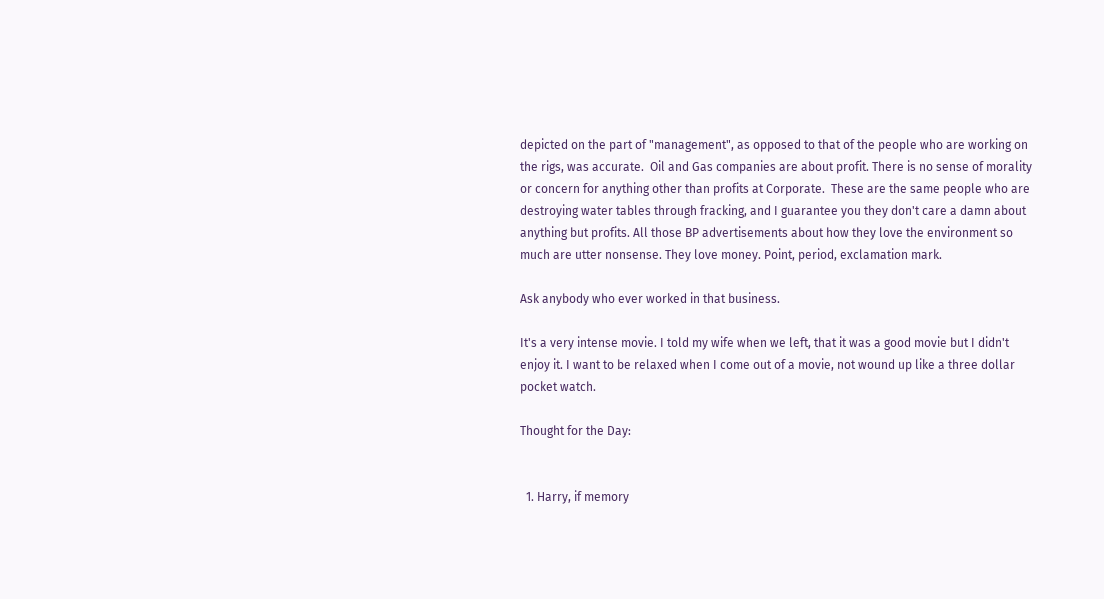depicted on the part of "management", as opposed to that of the people who are working on the rigs, was accurate.  Oil and Gas companies are about profit. There is no sense of morality or concern for anything other than profits at Corporate.  These are the same people who are destroying water tables through fracking, and I guarantee you they don't care a damn about anything but profits. All those BP advertisements about how they love the environment so much are utter nonsense. They love money. Point, period, exclamation mark.

Ask anybody who ever worked in that business.

It's a very intense movie. I told my wife when we left, that it was a good movie but I didn't enjoy it. I want to be relaxed when I come out of a movie, not wound up like a three dollar pocket watch.

Thought for the Day:


  1. Harry, if memory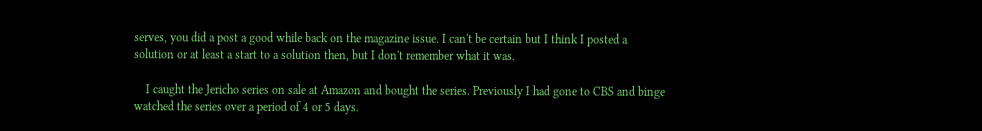serves, you did a post a good while back on the magazine issue. I can't be certain but I think I posted a solution or at least a start to a solution then, but I don't remember what it was.

    I caught the Jericho series on sale at Amazon and bought the series. Previously I had gone to CBS and binge watched the series over a period of 4 or 5 days.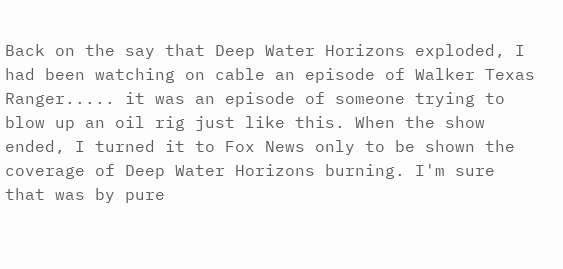Back on the say that Deep Water Horizons exploded, I had been watching on cable an episode of Walker Texas Ranger..... it was an episode of someone trying to blow up an oil rig just like this. When the show ended, I turned it to Fox News only to be shown the coverage of Deep Water Horizons burning. I'm sure that was by pure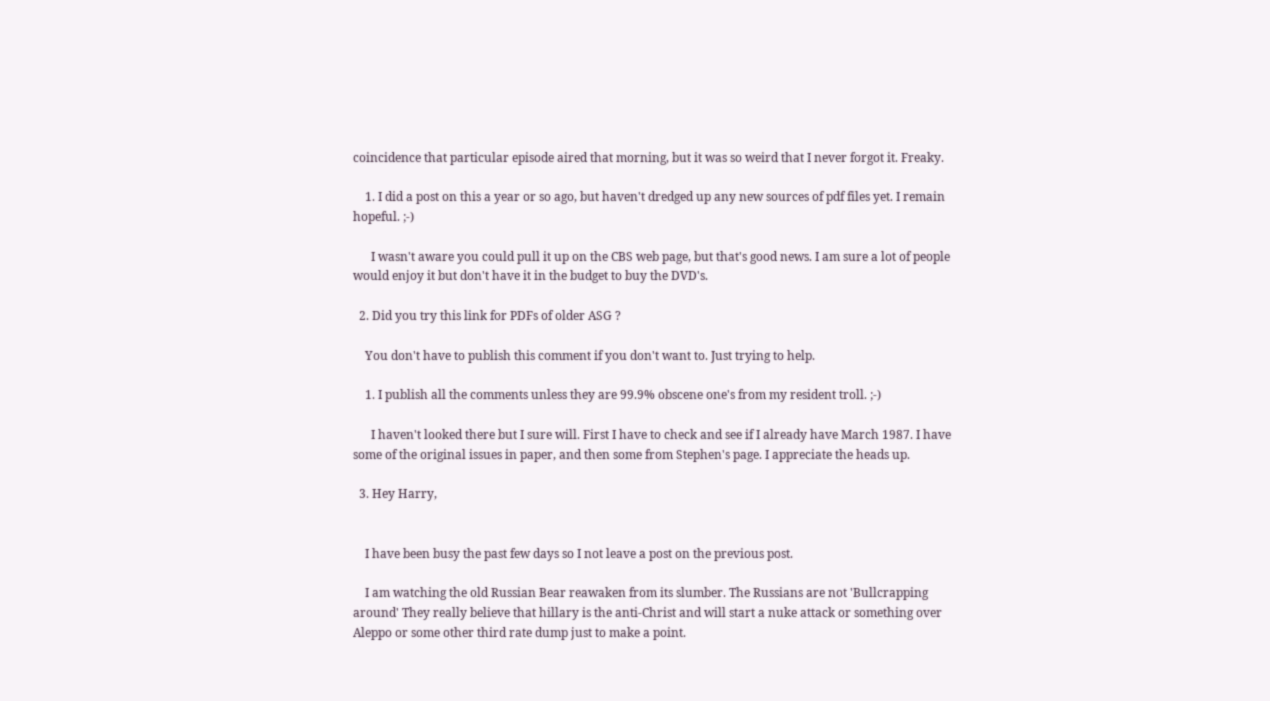coincidence that particular episode aired that morning, but it was so weird that I never forgot it. Freaky.

    1. I did a post on this a year or so ago, but haven't dredged up any new sources of pdf files yet. I remain hopeful. ;-)

      I wasn't aware you could pull it up on the CBS web page, but that's good news. I am sure a lot of people would enjoy it but don't have it in the budget to buy the DVD's.

  2. Did you try this link for PDFs of older ASG ?

    You don't have to publish this comment if you don't want to. Just trying to help.

    1. I publish all the comments unless they are 99.9% obscene one's from my resident troll. ;-)

      I haven't looked there but I sure will. First I have to check and see if I already have March 1987. I have some of the original issues in paper, and then some from Stephen's page. I appreciate the heads up.

  3. Hey Harry,


    I have been busy the past few days so I not leave a post on the previous post.

    I am watching the old Russian Bear reawaken from its slumber. The Russians are not 'Bullcrapping around' They really believe that hillary is the anti-Christ and will start a nuke attack or something over Aleppo or some other third rate dump just to make a point.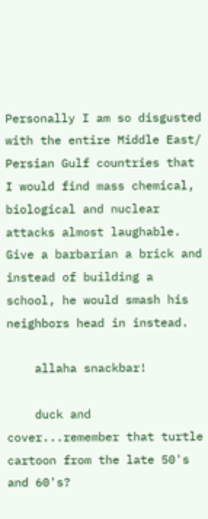Personally I am so disgusted with the entire Middle East/ Persian Gulf countries that I would find mass chemical, biological and nuclear attacks almost laughable. Give a barbarian a brick and instead of building a school, he would smash his neighbors head in instead.

    allaha snackbar!

    duck and cover...remember that turtle cartoon from the late 50's and 60's?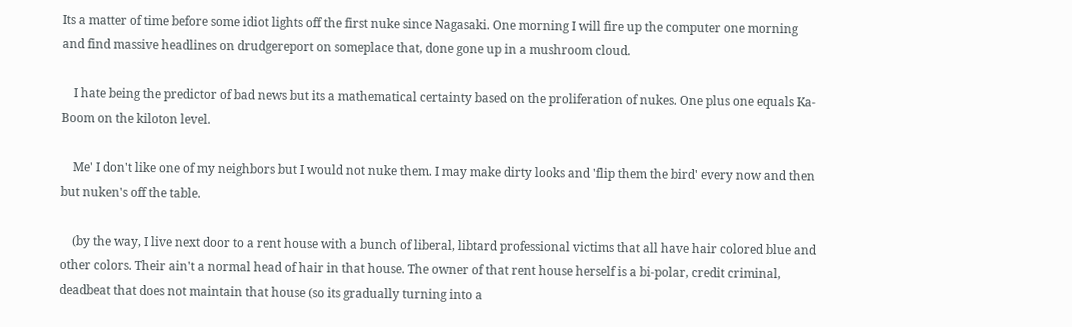Its a matter of time before some idiot lights off the first nuke since Nagasaki. One morning I will fire up the computer one morning and find massive headlines on drudgereport on someplace that, done gone up in a mushroom cloud.

    I hate being the predictor of bad news but its a mathematical certainty based on the proliferation of nukes. One plus one equals Ka-Boom on the kiloton level.

    Me' I don't like one of my neighbors but I would not nuke them. I may make dirty looks and 'flip them the bird' every now and then but nuken's off the table.

    (by the way, I live next door to a rent house with a bunch of liberal, libtard professional victims that all have hair colored blue and other colors. Their ain't a normal head of hair in that house. The owner of that rent house herself is a bi-polar, credit criminal, deadbeat that does not maintain that house (so its gradually turning into a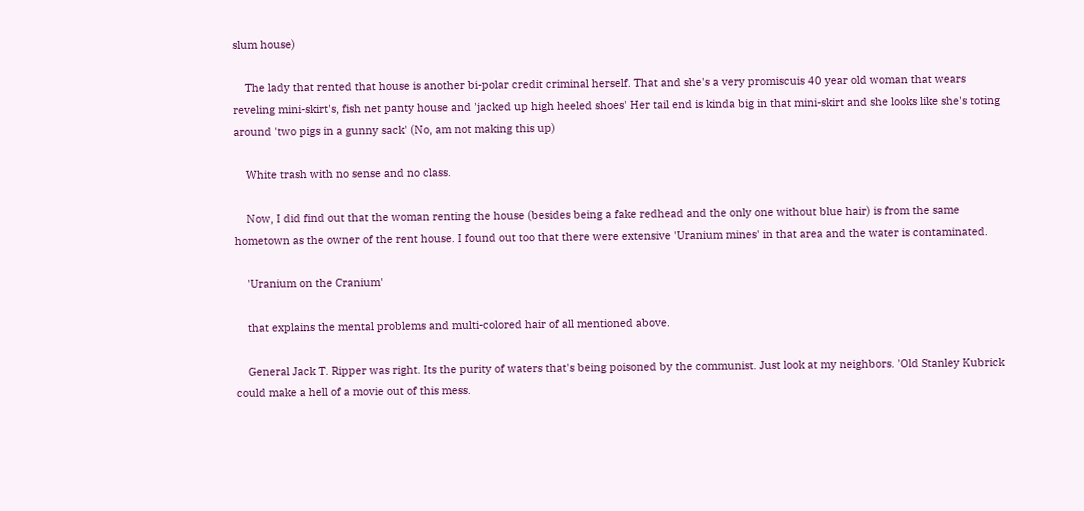slum house)

    The lady that rented that house is another bi-polar credit criminal herself. That and she's a very promiscuis 40 year old woman that wears reveling mini-skirt's, fish net panty house and 'jacked up high heeled shoes' Her tail end is kinda big in that mini-skirt and she looks like she's toting around 'two pigs in a gunny sack' (No, am not making this up)

    White trash with no sense and no class.

    Now, I did find out that the woman renting the house (besides being a fake redhead and the only one without blue hair) is from the same hometown as the owner of the rent house. I found out too that there were extensive 'Uranium mines' in that area and the water is contaminated.

    'Uranium on the Cranium'

    that explains the mental problems and multi-colored hair of all mentioned above.

    General Jack T. Ripper was right. Its the purity of waters that's being poisoned by the communist. Just look at my neighbors. 'Old Stanley Kubrick could make a hell of a movie out of this mess.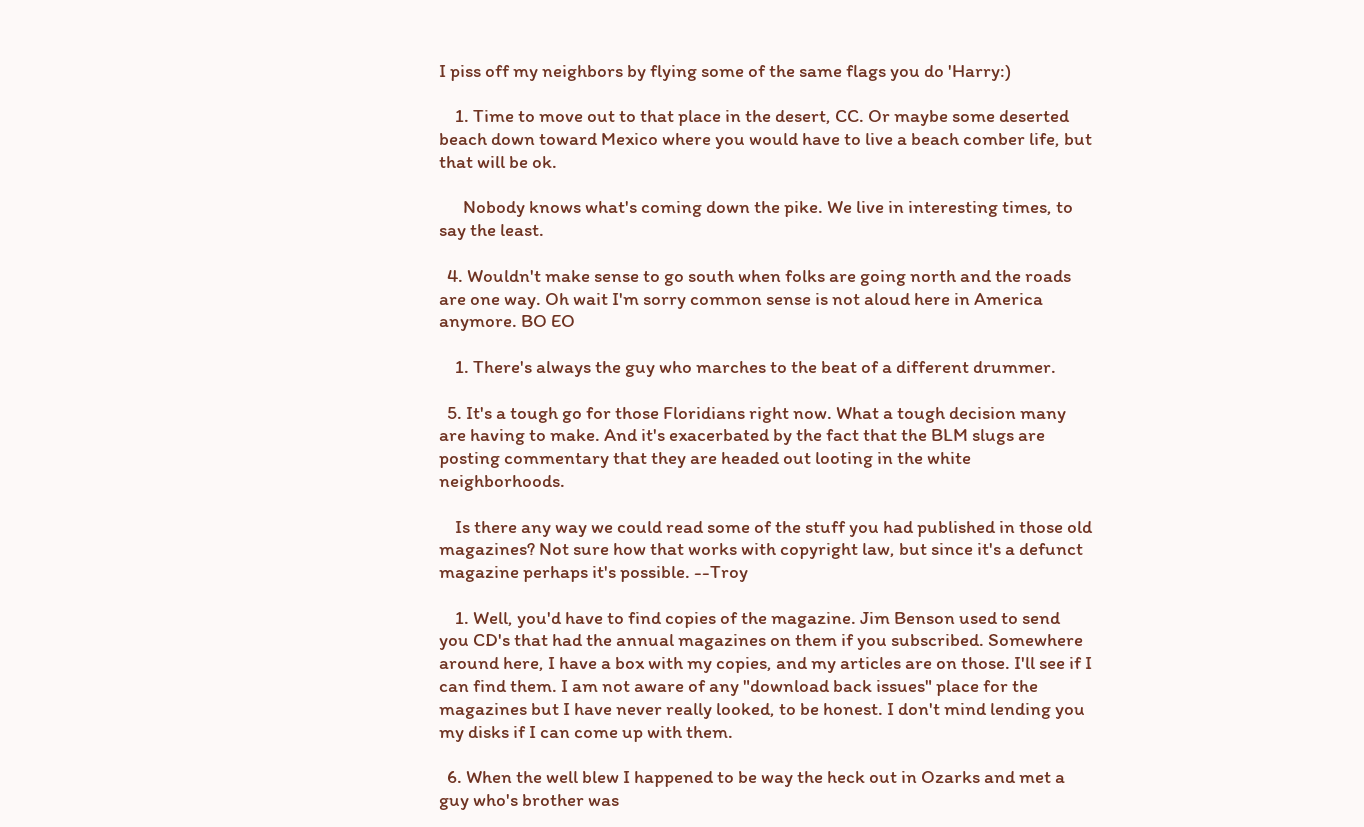I piss off my neighbors by flying some of the same flags you do 'Harry:)

    1. Time to move out to that place in the desert, CC. Or maybe some deserted beach down toward Mexico where you would have to live a beach comber life, but that will be ok.

      Nobody knows what's coming down the pike. We live in interesting times, to say the least.

  4. Wouldn't make sense to go south when folks are going north and the roads are one way. Oh wait I'm sorry common sense is not aloud here in America anymore. BO EO

    1. There's always the guy who marches to the beat of a different drummer.

  5. It's a tough go for those Floridians right now. What a tough decision many are having to make. And it's exacerbated by the fact that the BLM slugs are posting commentary that they are headed out looting in the white neighborhoods.

    Is there any way we could read some of the stuff you had published in those old magazines? Not sure how that works with copyright law, but since it's a defunct magazine perhaps it's possible. --Troy

    1. Well, you'd have to find copies of the magazine. Jim Benson used to send you CD's that had the annual magazines on them if you subscribed. Somewhere around here, I have a box with my copies, and my articles are on those. I'll see if I can find them. I am not aware of any "download back issues" place for the magazines but I have never really looked, to be honest. I don't mind lending you my disks if I can come up with them.

  6. When the well blew I happened to be way the heck out in Ozarks and met a guy who's brother was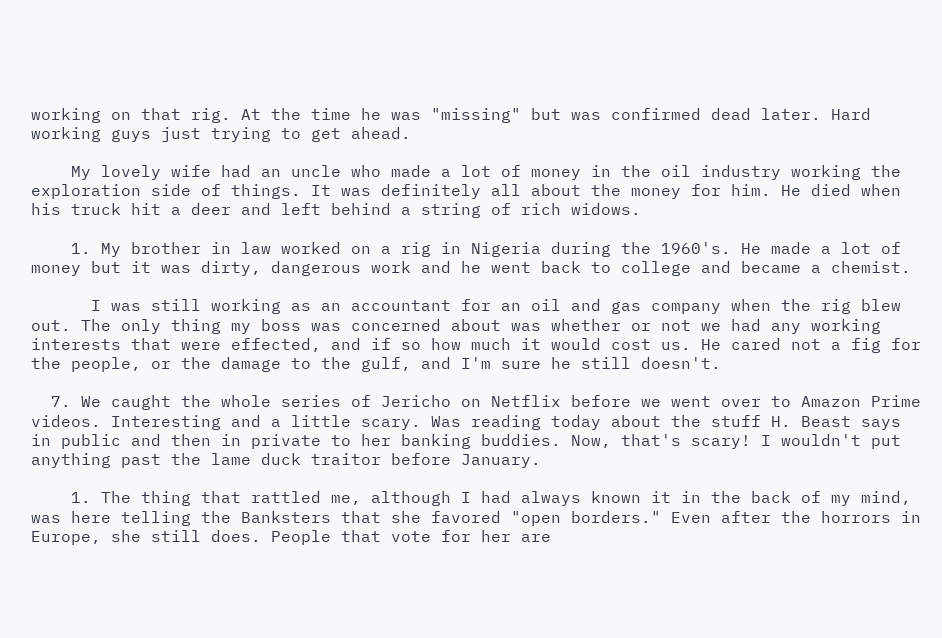working on that rig. At the time he was "missing" but was confirmed dead later. Hard working guys just trying to get ahead.

    My lovely wife had an uncle who made a lot of money in the oil industry working the exploration side of things. It was definitely all about the money for him. He died when his truck hit a deer and left behind a string of rich widows.

    1. My brother in law worked on a rig in Nigeria during the 1960's. He made a lot of money but it was dirty, dangerous work and he went back to college and became a chemist.

      I was still working as an accountant for an oil and gas company when the rig blew out. The only thing my boss was concerned about was whether or not we had any working interests that were effected, and if so how much it would cost us. He cared not a fig for the people, or the damage to the gulf, and I'm sure he still doesn't.

  7. We caught the whole series of Jericho on Netflix before we went over to Amazon Prime videos. Interesting and a little scary. Was reading today about the stuff H. Beast says in public and then in private to her banking buddies. Now, that's scary! I wouldn't put anything past the lame duck traitor before January.

    1. The thing that rattled me, although I had always known it in the back of my mind, was here telling the Banksters that she favored "open borders." Even after the horrors in Europe, she still does. People that vote for her are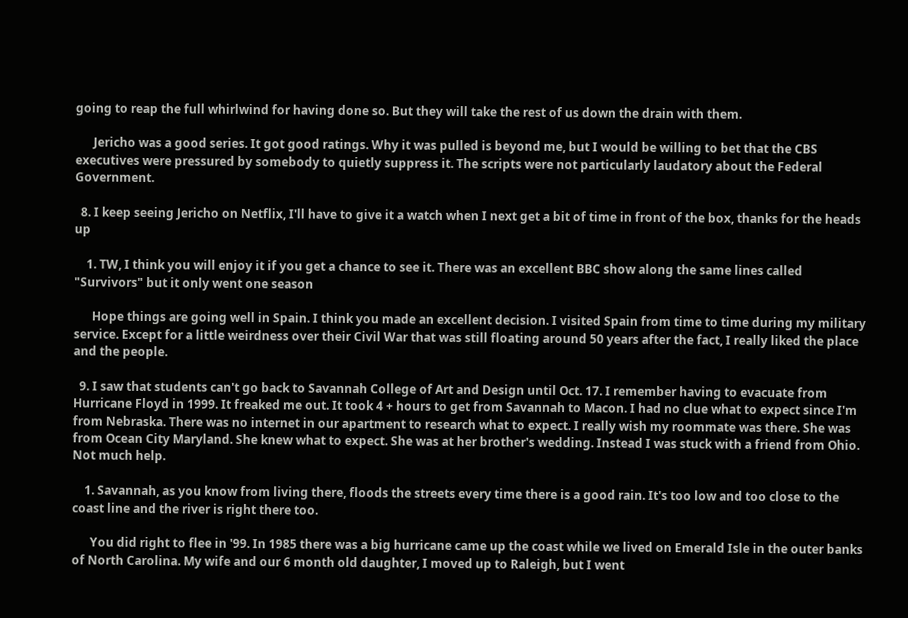going to reap the full whirlwind for having done so. But they will take the rest of us down the drain with them.

      Jericho was a good series. It got good ratings. Why it was pulled is beyond me, but I would be willing to bet that the CBS executives were pressured by somebody to quietly suppress it. The scripts were not particularly laudatory about the Federal Government.

  8. I keep seeing Jericho on Netflix, I'll have to give it a watch when I next get a bit of time in front of the box, thanks for the heads up

    1. TW, I think you will enjoy it if you get a chance to see it. There was an excellent BBC show along the same lines called "Survivors" but it only went one season

      Hope things are going well in Spain. I think you made an excellent decision. I visited Spain from time to time during my military service. Except for a little weirdness over their Civil War that was still floating around 50 years after the fact, I really liked the place and the people.

  9. I saw that students can't go back to Savannah College of Art and Design until Oct. 17. I remember having to evacuate from Hurricane Floyd in 1999. It freaked me out. It took 4 + hours to get from Savannah to Macon. I had no clue what to expect since I'm from Nebraska. There was no internet in our apartment to research what to expect. I really wish my roommate was there. She was from Ocean City Maryland. She knew what to expect. She was at her brother's wedding. Instead I was stuck with a friend from Ohio. Not much help.

    1. Savannah, as you know from living there, floods the streets every time there is a good rain. It's too low and too close to the coast line and the river is right there too.

      You did right to flee in '99. In 1985 there was a big hurricane came up the coast while we lived on Emerald Isle in the outer banks of North Carolina. My wife and our 6 month old daughter, I moved up to Raleigh, but I went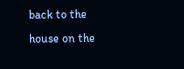back to the house on the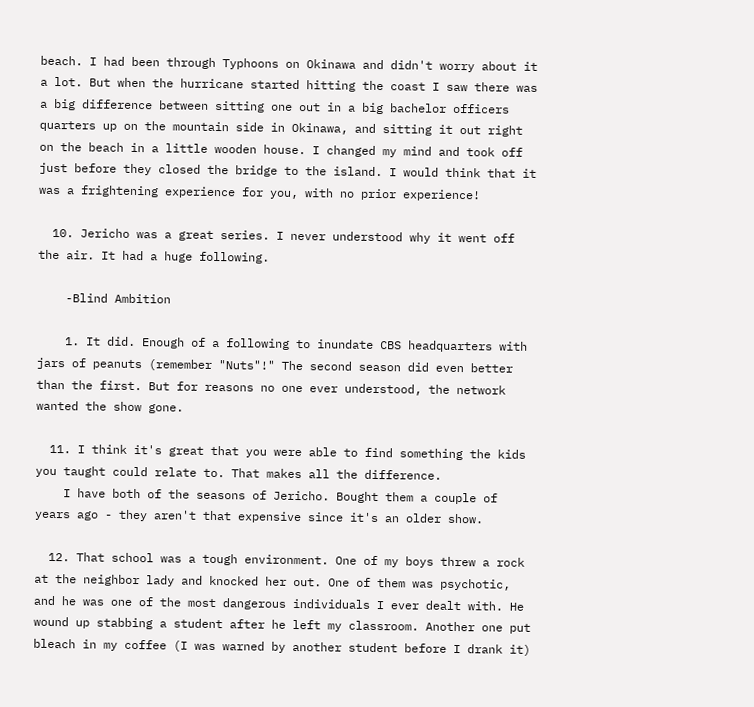beach. I had been through Typhoons on Okinawa and didn't worry about it a lot. But when the hurricane started hitting the coast I saw there was a big difference between sitting one out in a big bachelor officers quarters up on the mountain side in Okinawa, and sitting it out right on the beach in a little wooden house. I changed my mind and took off just before they closed the bridge to the island. I would think that it was a frightening experience for you, with no prior experience!

  10. Jericho was a great series. I never understood why it went off the air. It had a huge following.

    -Blind Ambition

    1. It did. Enough of a following to inundate CBS headquarters with jars of peanuts (remember "Nuts"!" The second season did even better than the first. But for reasons no one ever understood, the network wanted the show gone.

  11. I think it's great that you were able to find something the kids you taught could relate to. That makes all the difference.
    I have both of the seasons of Jericho. Bought them a couple of years ago - they aren't that expensive since it's an older show.

  12. That school was a tough environment. One of my boys threw a rock at the neighbor lady and knocked her out. One of them was psychotic, and he was one of the most dangerous individuals I ever dealt with. He wound up stabbing a student after he left my classroom. Another one put bleach in my coffee (I was warned by another student before I drank it)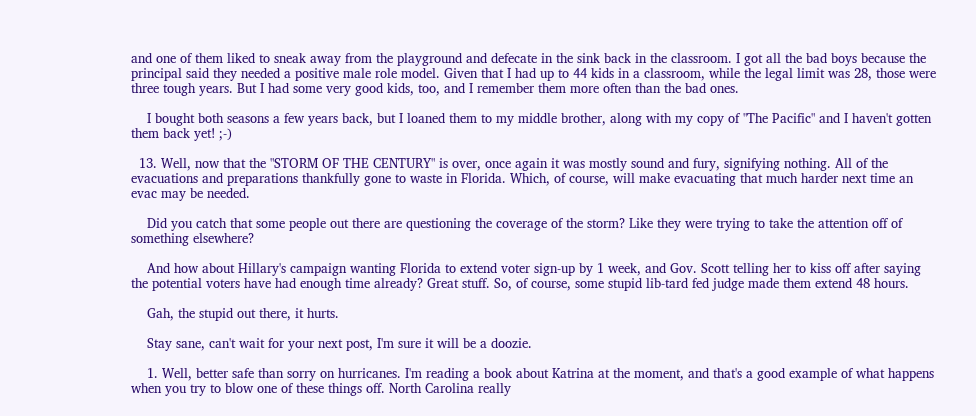and one of them liked to sneak away from the playground and defecate in the sink back in the classroom. I got all the bad boys because the principal said they needed a positive male role model. Given that I had up to 44 kids in a classroom, while the legal limit was 28, those were three tough years. But I had some very good kids, too, and I remember them more often than the bad ones.

    I bought both seasons a few years back, but I loaned them to my middle brother, along with my copy of "The Pacific" and I haven't gotten them back yet! ;-)

  13. Well, now that the "STORM OF THE CENTURY" is over, once again it was mostly sound and fury, signifying nothing. All of the evacuations and preparations thankfully gone to waste in Florida. Which, of course, will make evacuating that much harder next time an evac may be needed.

    Did you catch that some people out there are questioning the coverage of the storm? Like they were trying to take the attention off of something elsewhere?

    And how about Hillary's campaign wanting Florida to extend voter sign-up by 1 week, and Gov. Scott telling her to kiss off after saying the potential voters have had enough time already? Great stuff. So, of course, some stupid lib-tard fed judge made them extend 48 hours.

    Gah, the stupid out there, it hurts.

    Stay sane, can't wait for your next post, I'm sure it will be a doozie.

    1. Well, better safe than sorry on hurricanes. I'm reading a book about Katrina at the moment, and that's a good example of what happens when you try to blow one of these things off. North Carolina really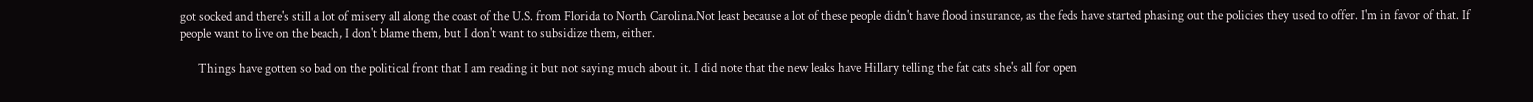got socked and there's still a lot of misery all along the coast of the U.S. from Florida to North Carolina.Not least because a lot of these people didn't have flood insurance, as the feds have started phasing out the policies they used to offer. I'm in favor of that. If people want to live on the beach, I don't blame them, but I don't want to subsidize them, either.

      Things have gotten so bad on the political front that I am reading it but not saying much about it. I did note that the new leaks have Hillary telling the fat cats she's all for open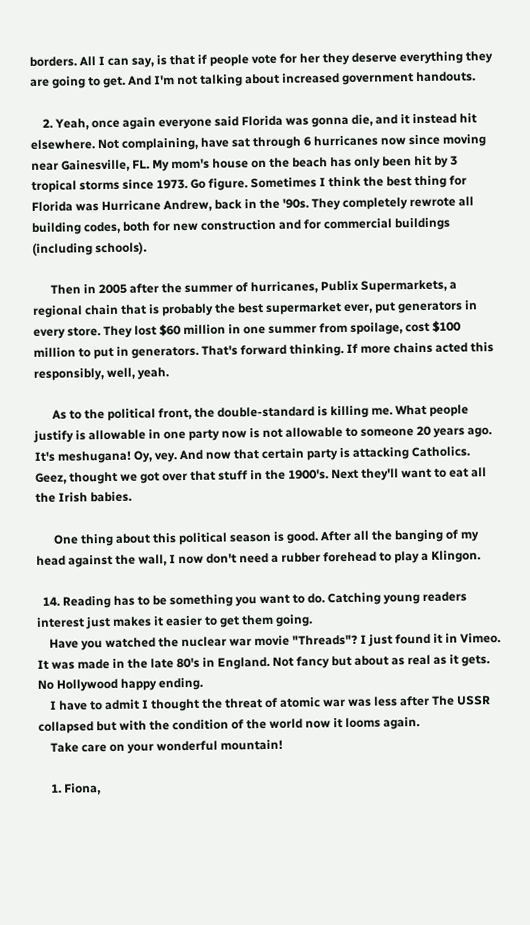borders. All I can say, is that if people vote for her they deserve everything they are going to get. And I'm not talking about increased government handouts.

    2. Yeah, once again everyone said Florida was gonna die, and it instead hit elsewhere. Not complaining, have sat through 6 hurricanes now since moving near Gainesville, FL. My mom's house on the beach has only been hit by 3 tropical storms since 1973. Go figure. Sometimes I think the best thing for Florida was Hurricane Andrew, back in the '90s. They completely rewrote all building codes, both for new construction and for commercial buildings (including schools).

      Then in 2005 after the summer of hurricanes, Publix Supermarkets, a regional chain that is probably the best supermarket ever, put generators in every store. They lost $60 million in one summer from spoilage, cost $100 million to put in generators. That's forward thinking. If more chains acted this responsibly, well, yeah.

      As to the political front, the double-standard is killing me. What people justify is allowable in one party now is not allowable to someone 20 years ago. It's meshugana! Oy, vey. And now that certain party is attacking Catholics. Geez, thought we got over that stuff in the 1900's. Next they'll want to eat all the Irish babies.

      One thing about this political season is good. After all the banging of my head against the wall, I now don't need a rubber forehead to play a Klingon.

  14. Reading has to be something you want to do. Catching young readers interest just makes it easier to get them going.
    Have you watched the nuclear war movie "Threads"? I just found it in Vimeo. It was made in the late 80's in England. Not fancy but about as real as it gets. No Hollywood happy ending.
    I have to admit I thought the threat of atomic war was less after The USSR collapsed but with the condition of the world now it looms again.
    Take care on your wonderful mountain!

    1. Fiona,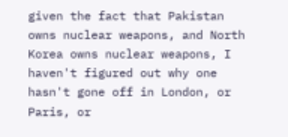given the fact that Pakistan owns nuclear weapons, and North Korea owns nuclear weapons, I haven't figured out why one hasn't gone off in London, or Paris, or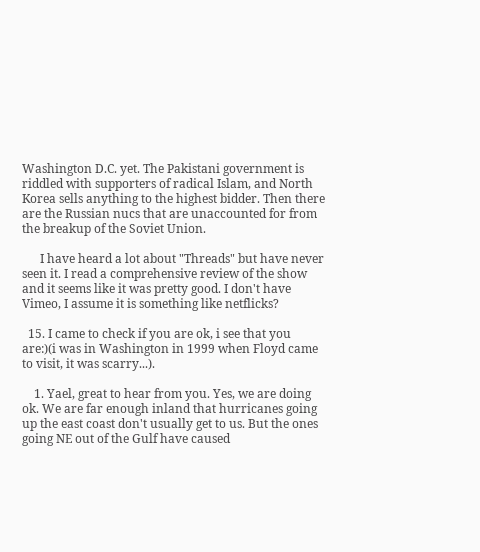Washington D.C. yet. The Pakistani government is riddled with supporters of radical Islam, and North Korea sells anything to the highest bidder. Then there are the Russian nucs that are unaccounted for from the breakup of the Soviet Union.

      I have heard a lot about "Threads" but have never seen it. I read a comprehensive review of the show and it seems like it was pretty good. I don't have Vimeo, I assume it is something like netflicks?

  15. I came to check if you are ok, i see that you are:)(i was in Washington in 1999 when Floyd came to visit, it was scarry...).

    1. Yael, great to hear from you. Yes, we are doing ok. We are far enough inland that hurricanes going up the east coast don't usually get to us. But the ones going NE out of the Gulf have caused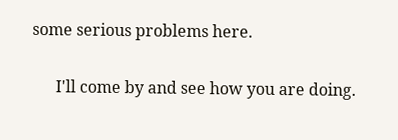some serious problems here.

      I'll come by and see how you are doing.